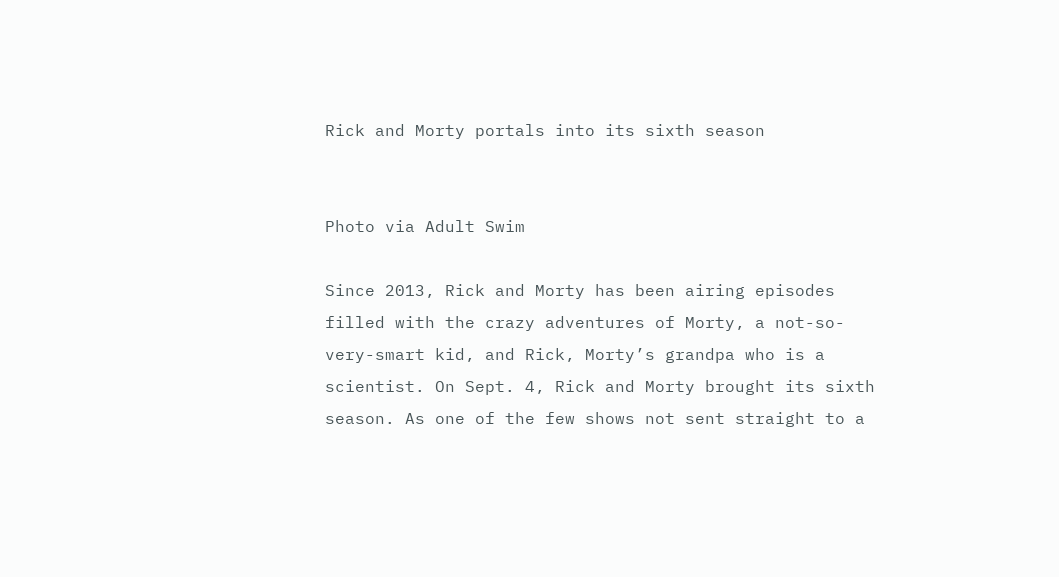Rick and Morty portals into its sixth season


Photo via Adult Swim

Since 2013, Rick and Morty has been airing episodes filled with the crazy adventures of Morty, a not-so-very-smart kid, and Rick, Morty’s grandpa who is a scientist. On Sept. 4, Rick and Morty brought its sixth season. As one of the few shows not sent straight to a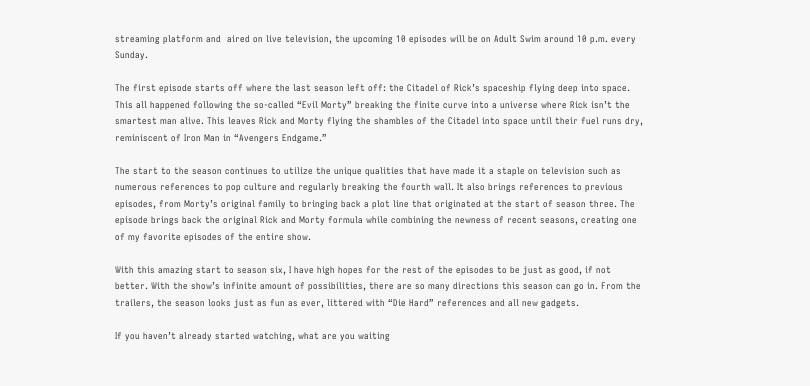streaming platform and  aired on live television, the upcoming 10 episodes will be on Adult Swim around 10 p.m. every Sunday.

The first episode starts off where the last season left off: the Citadel of Rick’s spaceship flying deep into space. This all happened following the so-called “Evil Morty” breaking the finite curve into a universe where Rick isn’t the smartest man alive. This leaves Rick and Morty flying the shambles of the Citadel into space until their fuel runs dry, reminiscent of Iron Man in “Avengers Endgame.”

The start to the season continues to utilize the unique qualities that have made it a staple on television such as numerous references to pop culture and regularly breaking the fourth wall. It also brings references to previous episodes, from Morty’s original family to bringing back a plot line that originated at the start of season three. The episode brings back the original Rick and Morty formula while combining the newness of recent seasons, creating one of my favorite episodes of the entire show.

With this amazing start to season six, I have high hopes for the rest of the episodes to be just as good, if not better. With the show’s infinite amount of possibilities, there are so many directions this season can go in. From the trailers, the season looks just as fun as ever, littered with “Die Hard” references and all new gadgets.

If you haven’t already started watching, what are you waiting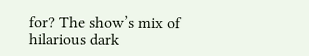for? The show’s mix of hilarious dark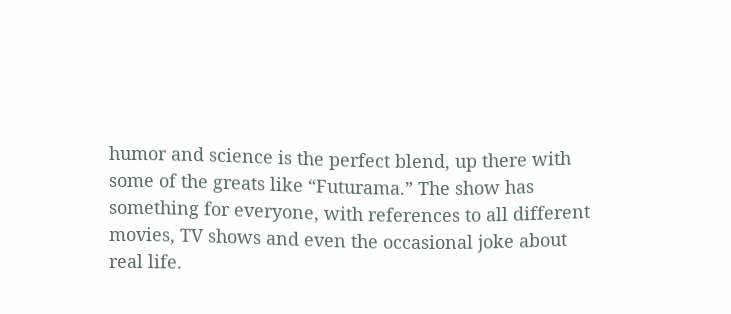humor and science is the perfect blend, up there with some of the greats like “Futurama.” The show has something for everyone, with references to all different movies, TV shows and even the occasional joke about real life.